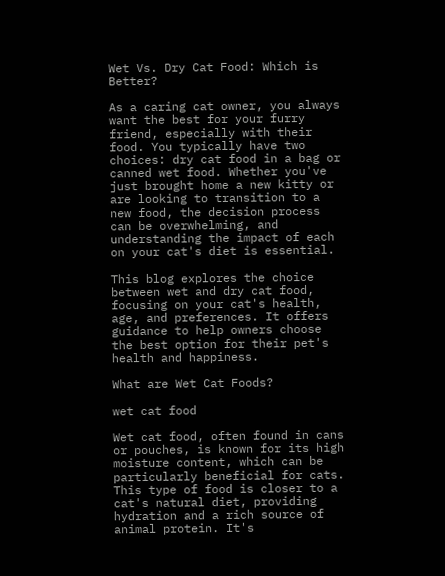Wet Vs. Dry Cat Food: Which is Better?

As a caring cat owner, you always want the best for your furry friend, especially with their food. You typically have two choices: dry cat food in a bag or canned wet food. Whether you've just brought home a new kitty or are looking to transition to a new food, the decision process can be overwhelming, and understanding the impact of each on your cat's diet is essential.

This blog explores the choice between wet and dry cat food, focusing on your cat's health, age, and preferences. It offers guidance to help owners choose the best option for their pet's health and happiness.

What are Wet Cat Foods?

wet cat food

Wet cat food, often found in cans or pouches, is known for its high moisture content, which can be particularly beneficial for cats. This type of food is closer to a cat's natural diet, providing hydration and a rich source of animal protein. It's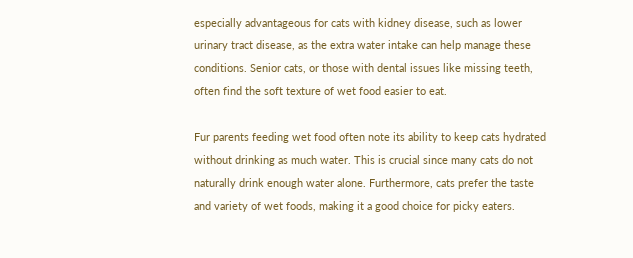especially advantageous for cats with kidney disease, such as lower urinary tract disease, as the extra water intake can help manage these conditions. Senior cats, or those with dental issues like missing teeth, often find the soft texture of wet food easier to eat.

Fur parents feeding wet food often note its ability to keep cats hydrated without drinking as much water. This is crucial since many cats do not naturally drink enough water alone. Furthermore, cats prefer the taste and variety of wet foods, making it a good choice for picky eaters.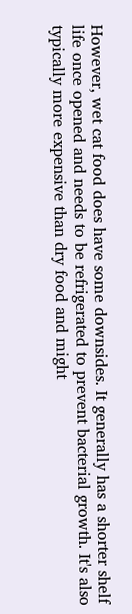However, wet cat food does have some downsides. It generally has a shorter shelf life once opened and needs to be refrigerated to prevent bacterial growth. It's also typically more expensive than dry food and might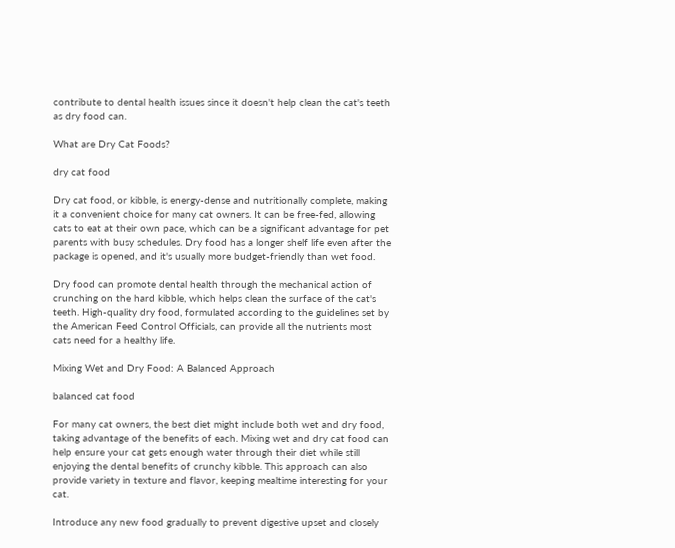contribute to dental health issues since it doesn't help clean the cat's teeth as dry food can.

What are Dry Cat Foods?

dry cat food

Dry cat food, or kibble, is energy-dense and nutritionally complete, making it a convenient choice for many cat owners. It can be free-fed, allowing cats to eat at their own pace, which can be a significant advantage for pet parents with busy schedules. Dry food has a longer shelf life even after the package is opened, and it's usually more budget-friendly than wet food.

Dry food can promote dental health through the mechanical action of crunching on the hard kibble, which helps clean the surface of the cat's teeth. High-quality dry food, formulated according to the guidelines set by the American Feed Control Officials, can provide all the nutrients most cats need for a healthy life.

Mixing Wet and Dry Food: A Balanced Approach

balanced cat food

For many cat owners, the best diet might include both wet and dry food, taking advantage of the benefits of each. Mixing wet and dry cat food can help ensure your cat gets enough water through their diet while still enjoying the dental benefits of crunchy kibble. This approach can also provide variety in texture and flavor, keeping mealtime interesting for your cat.

Introduce any new food gradually to prevent digestive upset and closely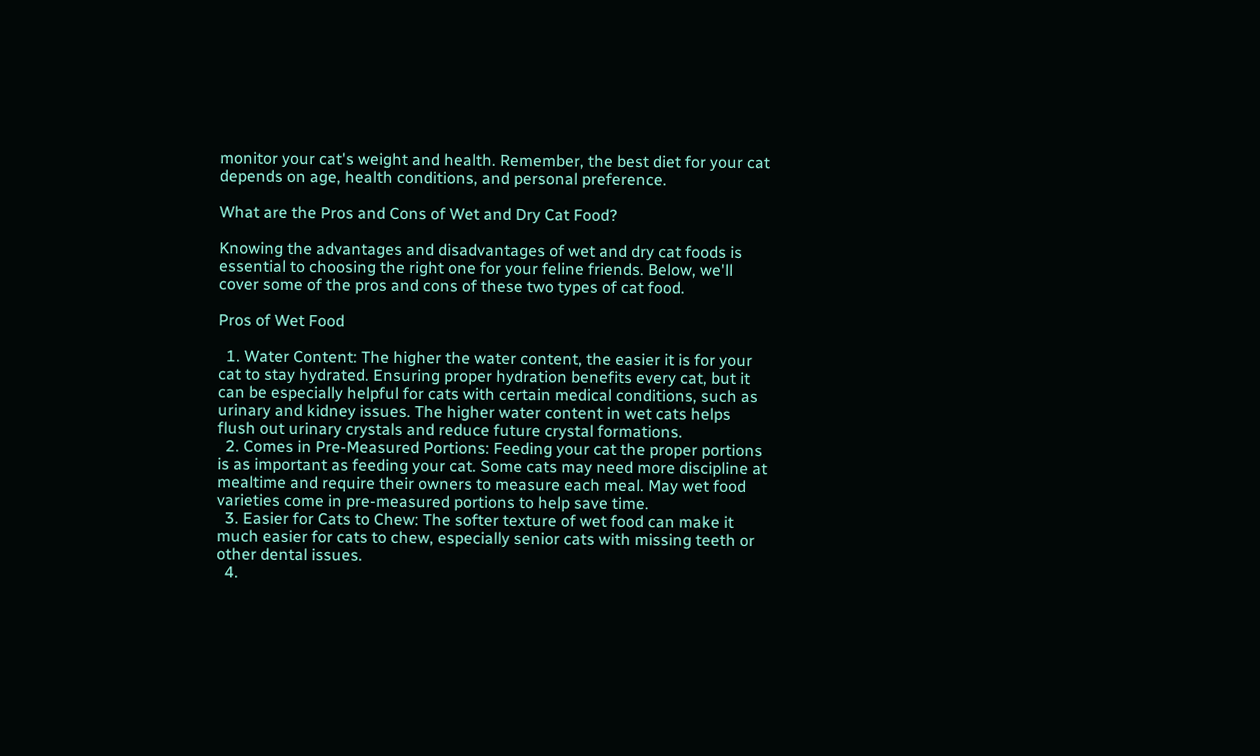monitor your cat's weight and health. Remember, the best diet for your cat depends on age, health conditions, and personal preference.

What are the Pros and Cons of Wet and Dry Cat Food?

Knowing the advantages and disadvantages of wet and dry cat foods is essential to choosing the right one for your feline friends. Below, we'll cover some of the pros and cons of these two types of cat food.

Pros of Wet Food

  1. Water Content: The higher the water content, the easier it is for your cat to stay hydrated. Ensuring proper hydration benefits every cat, but it can be especially helpful for cats with certain medical conditions, such as urinary and kidney issues. The higher water content in wet cats helps flush out urinary crystals and reduce future crystal formations.
  2. Comes in Pre-Measured Portions: Feeding your cat the proper portions is as important as feeding your cat. Some cats may need more discipline at mealtime and require their owners to measure each meal. May wet food varieties come in pre-measured portions to help save time.
  3. Easier for Cats to Chew: The softer texture of wet food can make it much easier for cats to chew, especially senior cats with missing teeth or other dental issues.
  4.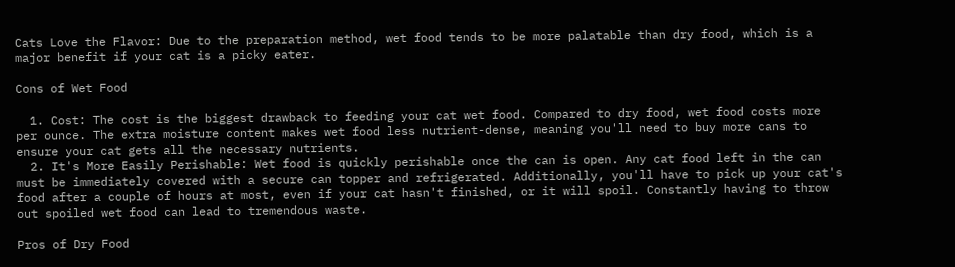Cats Love the Flavor: Due to the preparation method, wet food tends to be more palatable than dry food, which is a major benefit if your cat is a picky eater.

Cons of Wet Food

  1. Cost: The cost is the biggest drawback to feeding your cat wet food. Compared to dry food, wet food costs more per ounce. The extra moisture content makes wet food less nutrient-dense, meaning you'll need to buy more cans to ensure your cat gets all the necessary nutrients.
  2. It's More Easily Perishable: Wet food is quickly perishable once the can is open. Any cat food left in the can must be immediately covered with a secure can topper and refrigerated. Additionally, you'll have to pick up your cat's food after a couple of hours at most, even if your cat hasn't finished, or it will spoil. Constantly having to throw out spoiled wet food can lead to tremendous waste.

Pros of Dry Food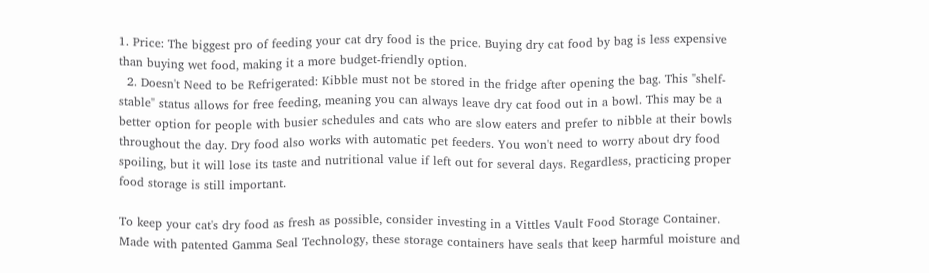1. Price: The biggest pro of feeding your cat dry food is the price. Buying dry cat food by bag is less expensive than buying wet food, making it a more budget-friendly option.
  2. Doesn't Need to be Refrigerated: Kibble must not be stored in the fridge after opening the bag. This "shelf-stable" status allows for free feeding, meaning you can always leave dry cat food out in a bowl. This may be a better option for people with busier schedules and cats who are slow eaters and prefer to nibble at their bowls throughout the day. Dry food also works with automatic pet feeders. You won't need to worry about dry food spoiling, but it will lose its taste and nutritional value if left out for several days. Regardless, practicing proper food storage is still important.

To keep your cat's dry food as fresh as possible, consider investing in a Vittles Vault Food Storage Container. Made with patented Gamma Seal Technology, these storage containers have seals that keep harmful moisture and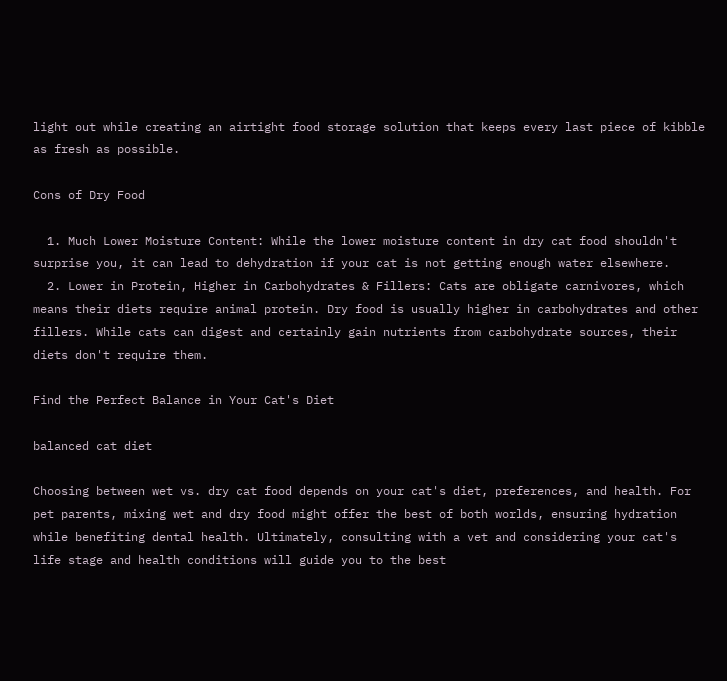light out while creating an airtight food storage solution that keeps every last piece of kibble as fresh as possible.

Cons of Dry Food

  1. Much Lower Moisture Content: While the lower moisture content in dry cat food shouldn't surprise you, it can lead to dehydration if your cat is not getting enough water elsewhere.
  2. Lower in Protein, Higher in Carbohydrates & Fillers: Cats are obligate carnivores, which means their diets require animal protein. Dry food is usually higher in carbohydrates and other fillers. While cats can digest and certainly gain nutrients from carbohydrate sources, their diets don't require them.

Find the Perfect Balance in Your Cat's Diet

balanced cat diet

Choosing between wet vs. dry cat food depends on your cat's diet, preferences, and health. For pet parents, mixing wet and dry food might offer the best of both worlds, ensuring hydration while benefiting dental health. Ultimately, consulting with a vet and considering your cat's life stage and health conditions will guide you to the best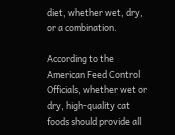diet, whether wet, dry, or a combination.

According to the American Feed Control Officials, whether wet or dry, high-quality cat foods should provide all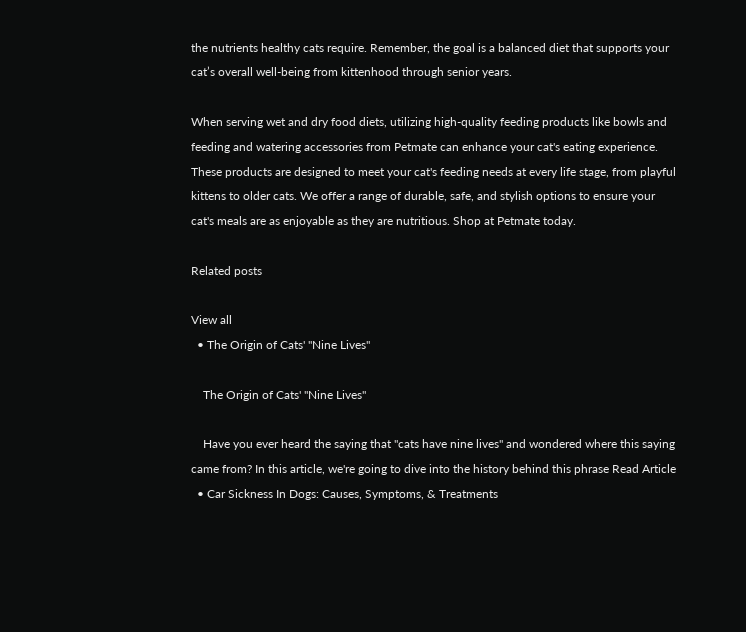the nutrients healthy cats require. Remember, the goal is a balanced diet that supports your cat’s overall well-being from kittenhood through senior years.

When serving wet and dry food diets, utilizing high-quality feeding products like bowls and feeding and watering accessories from Petmate can enhance your cat's eating experience. These products are designed to meet your cat's feeding needs at every life stage, from playful kittens to older cats. We offer a range of durable, safe, and stylish options to ensure your cat's meals are as enjoyable as they are nutritious. Shop at Petmate today.

Related posts

View all
  • The Origin of Cats' "Nine Lives"

    The Origin of Cats' "Nine Lives"

    Have you ever heard the saying that "cats have nine lives" and wondered where this saying came from? In this article, we're going to dive into the history behind this phrase Read Article
  • Car Sickness In Dogs: Causes, Symptoms, & Treatments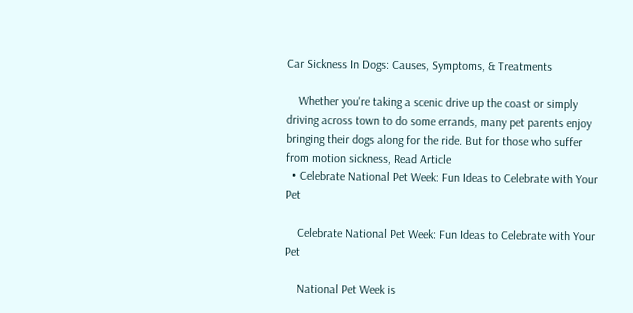Car Sickness In Dogs: Causes, Symptoms, & Treatments

    Whether you're taking a scenic drive up the coast or simply driving across town to do some errands, many pet parents enjoy bringing their dogs along for the ride. But for those who suffer from motion sickness, Read Article
  • Celebrate National Pet Week: Fun Ideas to Celebrate with Your Pet

    Celebrate National Pet Week: Fun Ideas to Celebrate with Your Pet

    National Pet Week is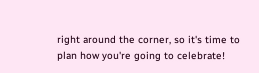right around the corner, so it's time to plan how you're going to celebrate!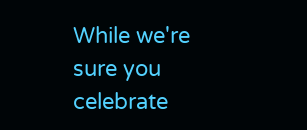While we're sure you celebrate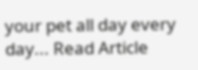your pet all day every day... Read Article